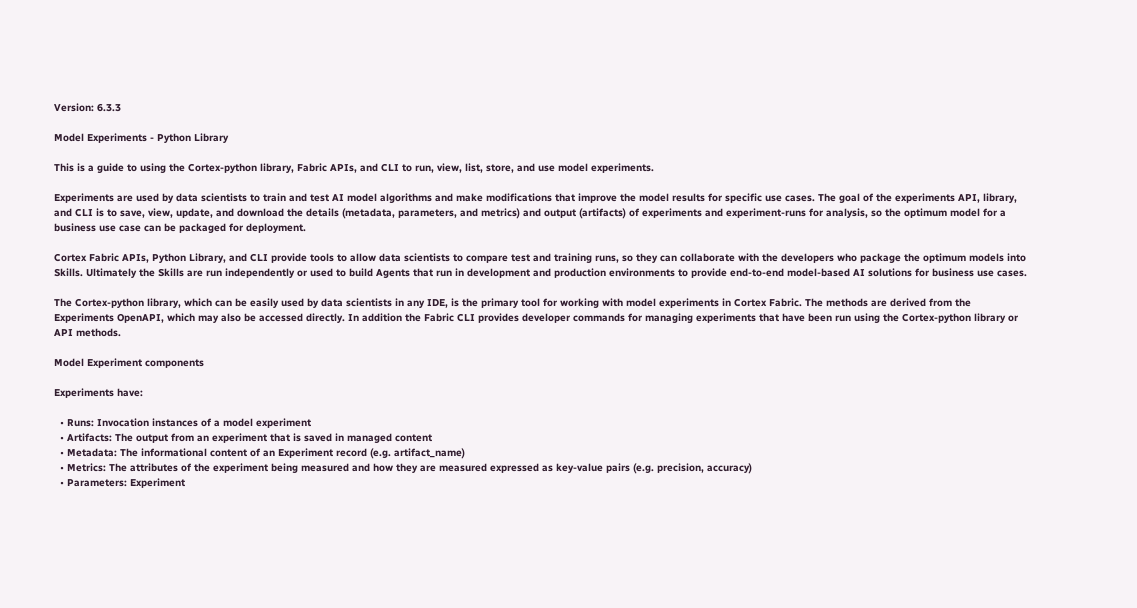Version: 6.3.3

Model Experiments - Python Library

This is a guide to using the Cortex-python library, Fabric APIs, and CLI to run, view, list, store, and use model experiments.

Experiments are used by data scientists to train and test AI model algorithms and make modifications that improve the model results for specific use cases. The goal of the experiments API, library, and CLI is to save, view, update, and download the details (metadata, parameters, and metrics) and output (artifacts) of experiments and experiment-runs for analysis, so the optimum model for a business use case can be packaged for deployment.

Cortex Fabric APIs, Python Library, and CLI provide tools to allow data scientists to compare test and training runs, so they can collaborate with the developers who package the optimum models into Skills. Ultimately the Skills are run independently or used to build Agents that run in development and production environments to provide end-to-end model-based AI solutions for business use cases.

The Cortex-python library, which can be easily used by data scientists in any IDE, is the primary tool for working with model experiments in Cortex Fabric. The methods are derived from the Experiments OpenAPI, which may also be accessed directly. In addition the Fabric CLI provides developer commands for managing experiments that have been run using the Cortex-python library or API methods.

Model Experiment components

Experiments have:

  • Runs: Invocation instances of a model experiment
  • Artifacts: The output from an experiment that is saved in managed content
  • Metadata: The informational content of an Experiment record (e.g. artifact_name)
  • Metrics: The attributes of the experiment being measured and how they are measured expressed as key-value pairs (e.g. precision, accuracy)
  • Parameters: Experiment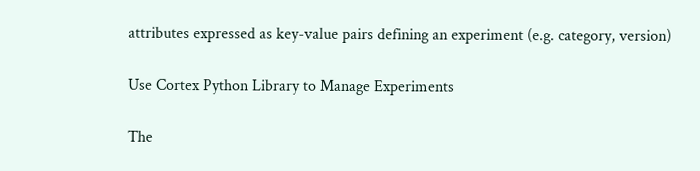attributes expressed as key-value pairs defining an experiment (e.g. category, version)

Use Cortex Python Library to Manage Experiments

The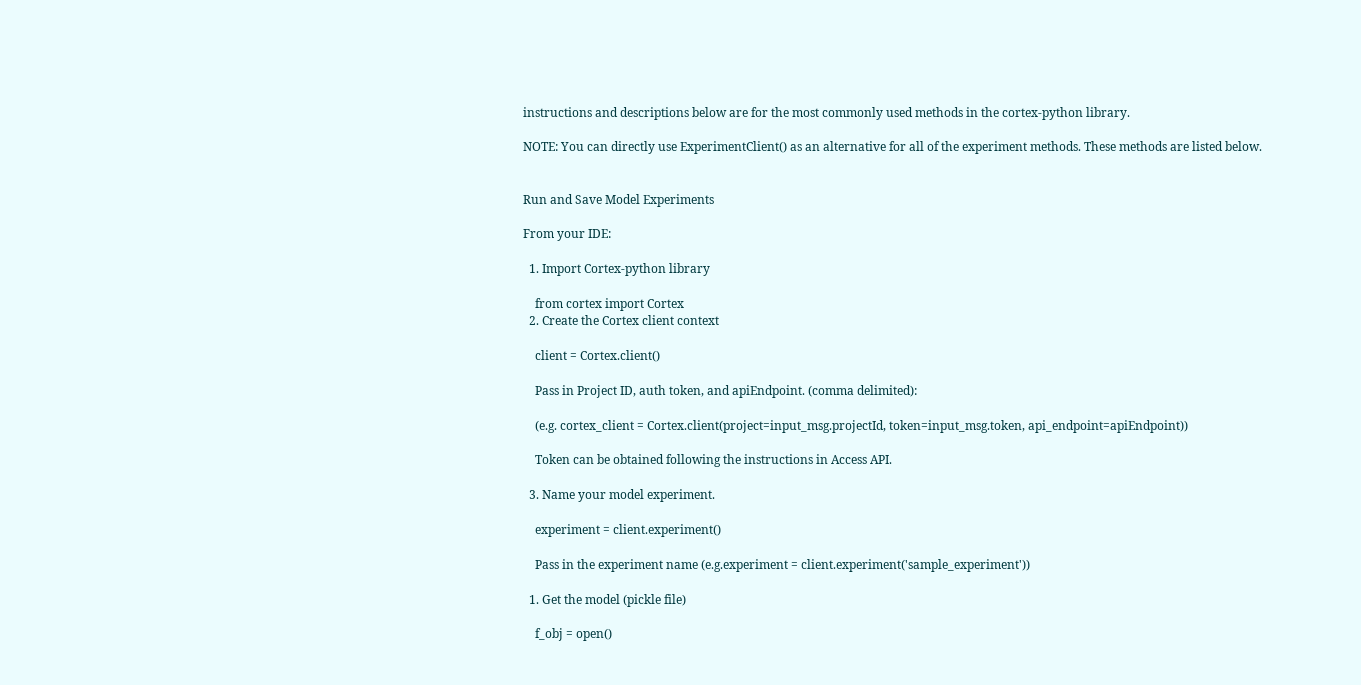instructions and descriptions below are for the most commonly used methods in the cortex-python library.

NOTE: You can directly use ExperimentClient() as an alternative for all of the experiment methods. These methods are listed below.


Run and Save Model Experiments

From your IDE:

  1. Import Cortex-python library

    from cortex import Cortex
  2. Create the Cortex client context

    client = Cortex.client()

    Pass in Project ID, auth token, and apiEndpoint. (comma delimited):

    (e.g. cortex_client = Cortex.client(project=input_msg.projectId, token=input_msg.token, api_endpoint=apiEndpoint))

    Token can be obtained following the instructions in Access API.

  3. Name your model experiment.

    experiment = client.experiment()

    Pass in the experiment name (e.g.experiment = client.experiment('sample_experiment'))

  1. Get the model (pickle file)

    f_obj = open()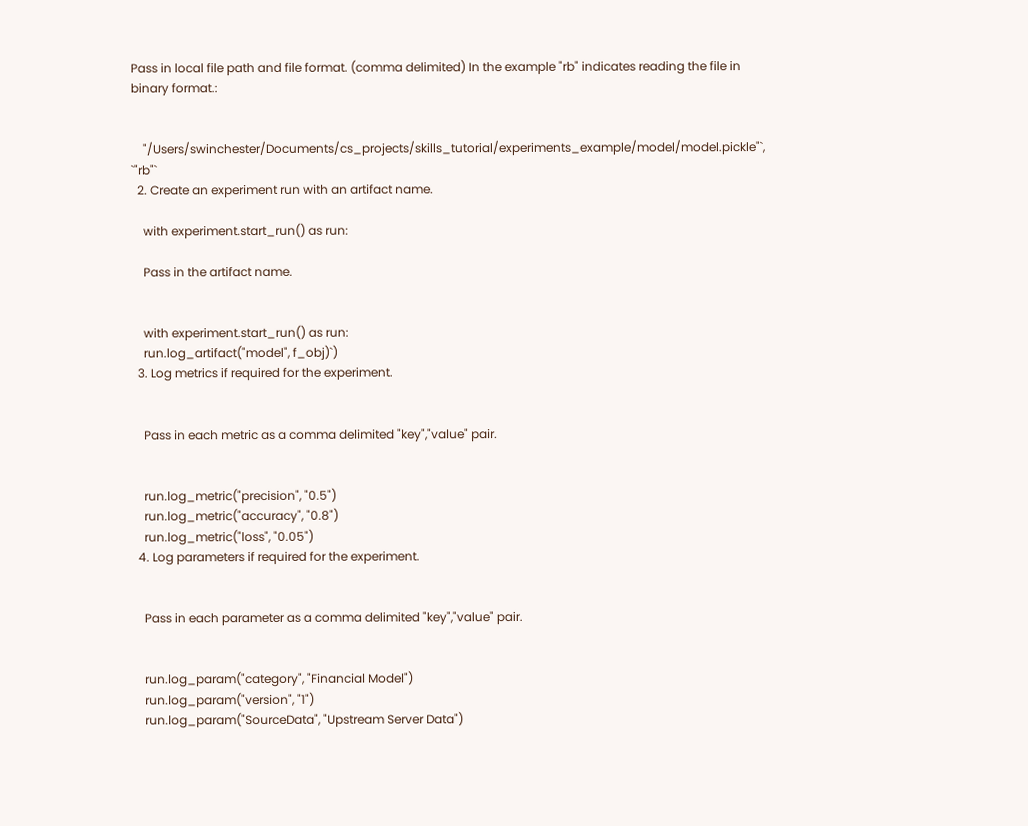Pass in local file path and file format. (comma delimited) In the example "rb" indicates reading the file in binary format.:


    "/Users/swinchester/Documents/cs_projects/skills_tutorial/experiments_example/model/model.pickle"`, `"rb"`
  2. Create an experiment run with an artifact name.

    with experiment.start_run() as run:

    Pass in the artifact name.


    with experiment.start_run() as run:
    run.log_artifact("model", f_obj)`)
  3. Log metrics if required for the experiment.


    Pass in each metric as a comma delimited "key","value" pair.


    run.log_metric("precision", "0.5")
    run.log_metric("accuracy", "0.8")
    run.log_metric("loss", "0.05")
  4. Log parameters if required for the experiment.


    Pass in each parameter as a comma delimited "key","value" pair.


    run.log_param("category", "Financial Model")
    run.log_param("version", "1")
    run.log_param("SourceData", "Upstream Server Data")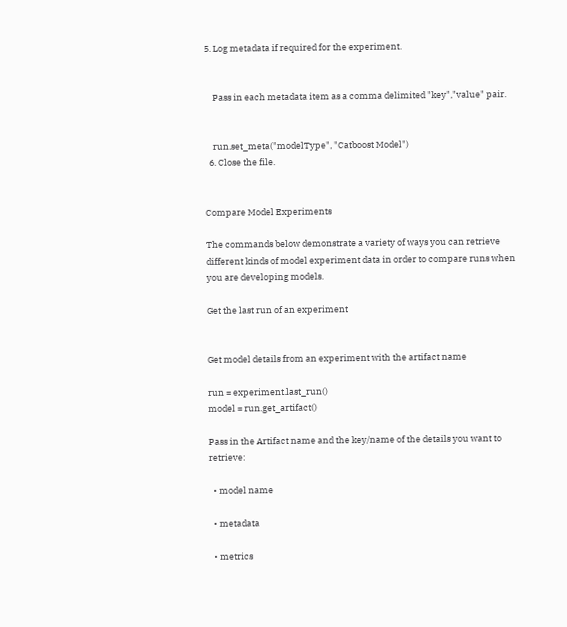5. Log metadata if required for the experiment.


    Pass in each metadata item as a comma delimited "key","value" pair.


    run.set_meta("modelType", "Catboost Model")
  6. Close the file.


Compare Model Experiments

The commands below demonstrate a variety of ways you can retrieve different kinds of model experiment data in order to compare runs when you are developing models.

Get the last run of an experiment


Get model details from an experiment with the artifact name

run = experiment.last_run()
model = run.get_artifact()

Pass in the Artifact name and the key/name of the details you want to retrieve:

  • model name

  • metadata

  • metrics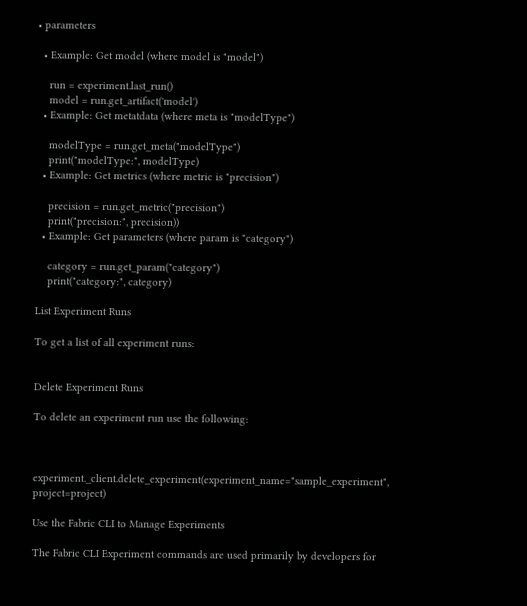• parameters

  • Example: Get model (where model is "model")

    run = experiment.last_run()
    model = run.get_artifact('model')
  • Example: Get metatdata (where meta is "modelType")

    modelType = run.get_meta("modelType")
    print("modelType:", modelType)
  • Example: Get metrics (where metric is "precision")

    precision = run.get_metric("precision")
    print("precision:", precision))
  • Example: Get parameters (where param is "category")

    category = run.get_param("category")
    print("category:", category)

List Experiment Runs

To get a list of all experiment runs:


Delete Experiment Runs

To delete an experiment run use the following:



experiment._client.delete_experiment(experiment_name="sample_experiment", project=project)

Use the Fabric CLI to Manage Experiments

The Fabric CLI Experiment commands are used primarily by developers for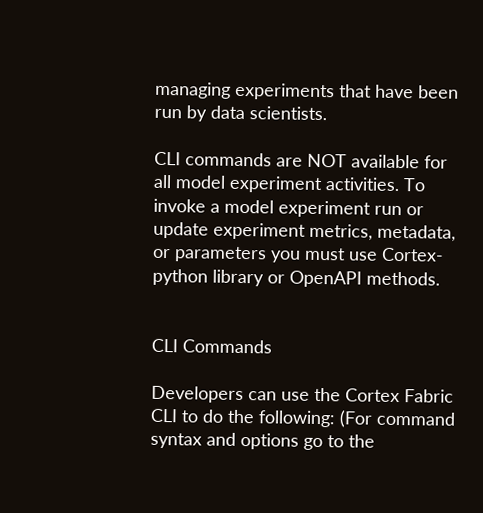managing experiments that have been run by data scientists.

CLI commands are NOT available for all model experiment activities. To invoke a model experiment run or update experiment metrics, metadata, or parameters you must use Cortex-python library or OpenAPI methods.


CLI Commands

Developers can use the Cortex Fabric CLI to do the following: (For command syntax and options go to the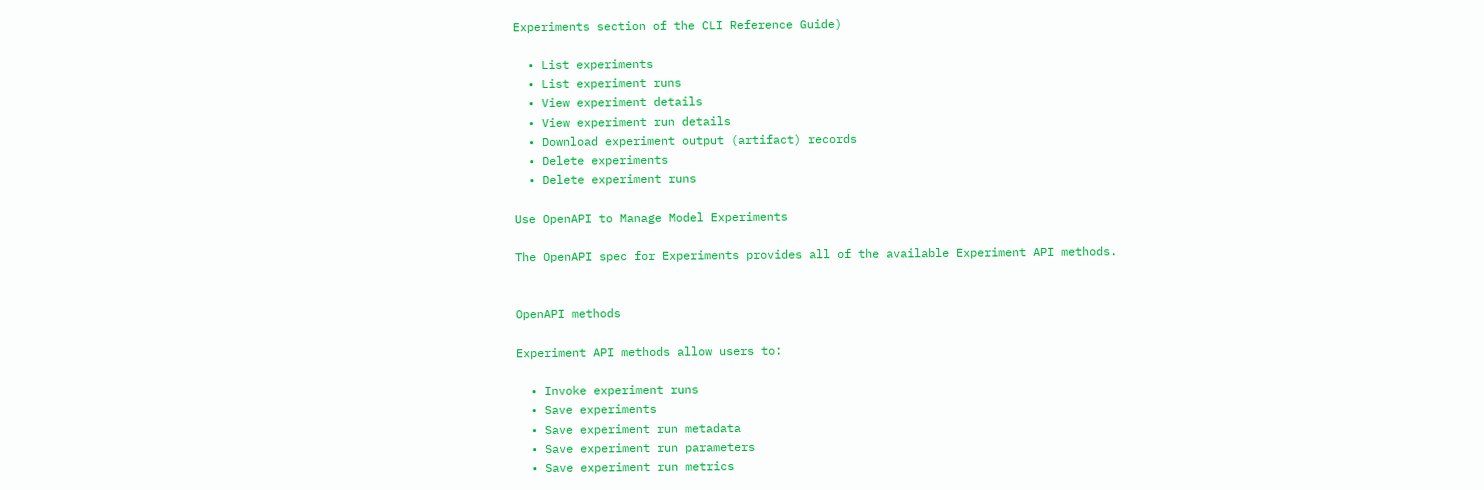Experiments section of the CLI Reference Guide)

  • List experiments
  • List experiment runs
  • View experiment details
  • View experiment run details
  • Download experiment output (artifact) records
  • Delete experiments
  • Delete experiment runs

Use OpenAPI to Manage Model Experiments

The OpenAPI spec for Experiments provides all of the available Experiment API methods.


OpenAPI methods

Experiment API methods allow users to:

  • Invoke experiment runs
  • Save experiments
  • Save experiment run metadata
  • Save experiment run parameters
  • Save experiment run metrics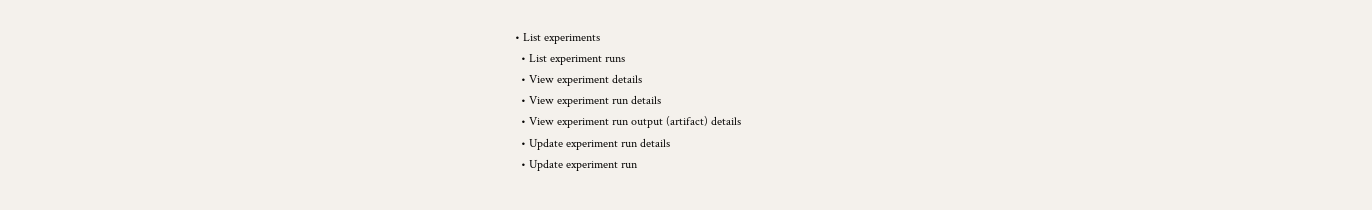• List experiments
  • List experiment runs
  • View experiment details
  • View experiment run details
  • View experiment run output (artifact) details
  • Update experiment run details
  • Update experiment run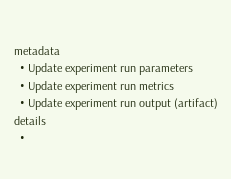metadata
  • Update experiment run parameters
  • Update experiment run metrics
  • Update experiment run output (artifact) details
  •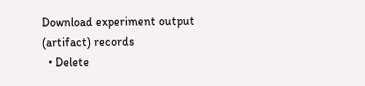Download experiment output (artifact) records
  • Delete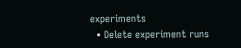experiments
  • Delete experiment runs